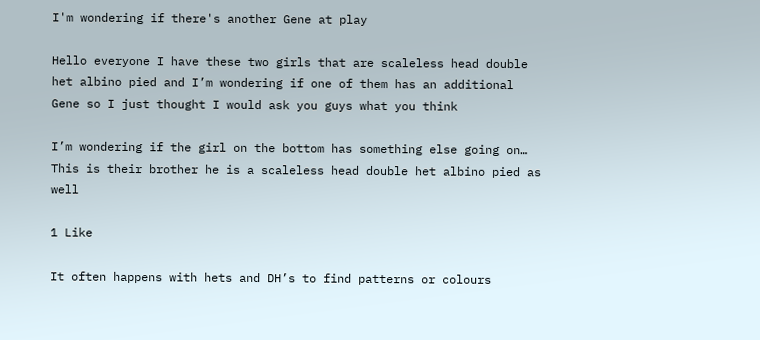I'm wondering if there's another Gene at play

Hello everyone I have these two girls that are scaleless head double het albino pied and I’m wondering if one of them has an additional Gene so I just thought I would ask you guys what you think

I’m wondering if the girl on the bottom has something else going on…
This is their brother he is a scaleless head double het albino pied as well

1 Like

It often happens with hets and DH’s to find patterns or colours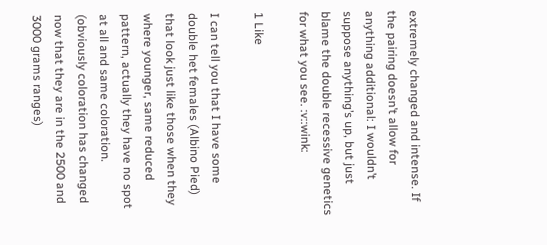extremely changed and intense. If the pairing doesn’t allow for anything additional: I wouldn’t suppose anything’s up, but just blame the double recessive genetics for what you see. :v::wink:

1 Like

I can tell you that I have some double het females (Albino Pied) that look just like those when they where younger, same reduced pattern, actually they have no spot at all and same coloration. (obviously coloration has changed now that they are in the 2500 and 3000 grams ranges)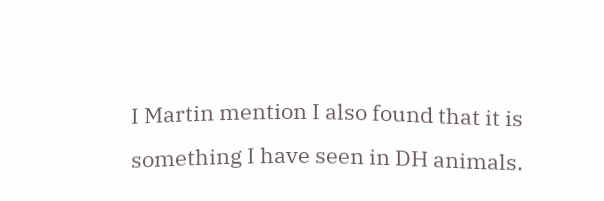I Martin mention I also found that it is something I have seen in DH animals.